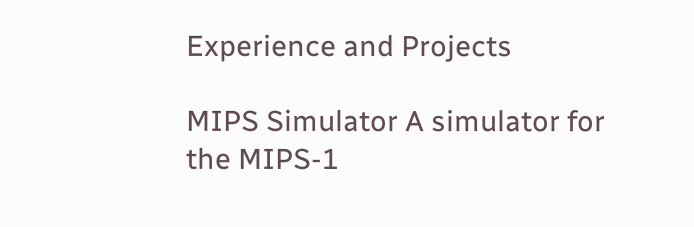Experience and Projects

MIPS Simulator A simulator for the MIPS-1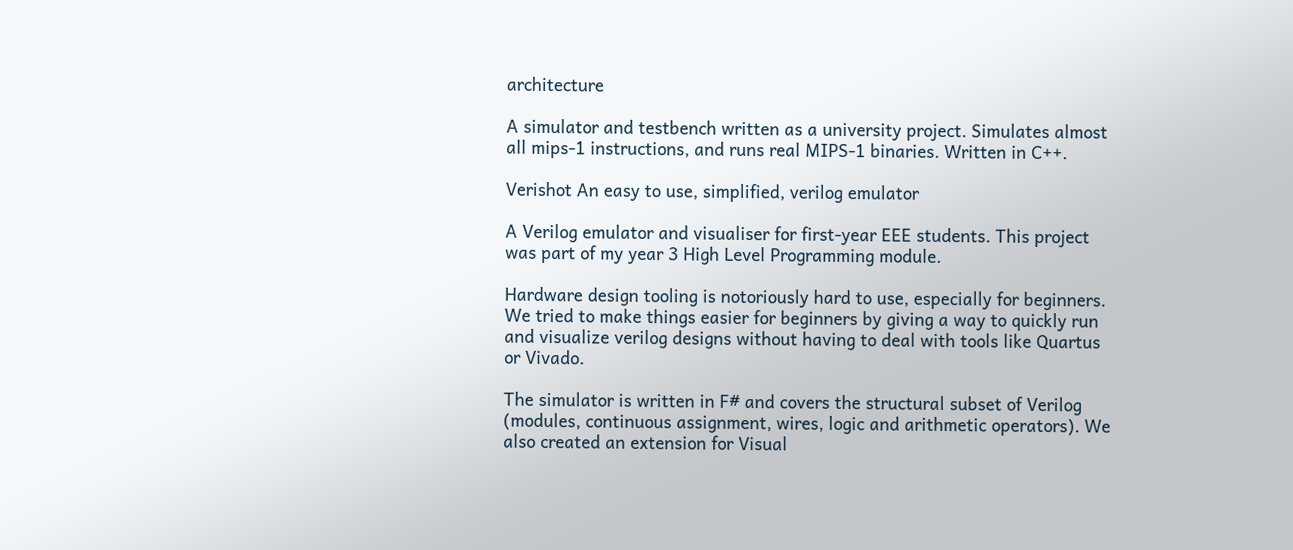architecture

A simulator and testbench written as a university project. Simulates almost all mips-1 instructions, and runs real MIPS-1 binaries. Written in C++.

Verishot An easy to use, simplified, verilog emulator

A Verilog emulator and visualiser for first-year EEE students. This project was part of my year 3 High Level Programming module.

Hardware design tooling is notoriously hard to use, especially for beginners. We tried to make things easier for beginners by giving a way to quickly run and visualize verilog designs without having to deal with tools like Quartus or Vivado.

The simulator is written in F# and covers the structural subset of Verilog (modules, continuous assignment, wires, logic and arithmetic operators). We also created an extension for Visual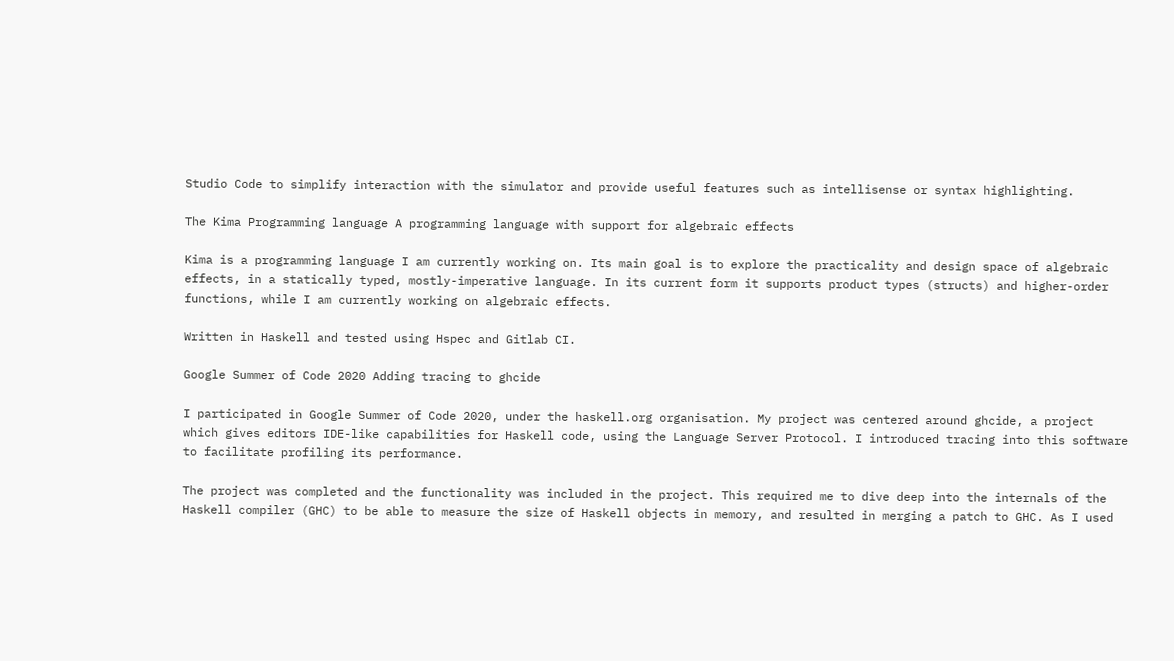Studio Code to simplify interaction with the simulator and provide useful features such as intellisense or syntax highlighting.

The Kima Programming language A programming language with support for algebraic effects

Kima is a programming language I am currently working on. Its main goal is to explore the practicality and design space of algebraic effects, in a statically typed, mostly-imperative language. In its current form it supports product types (structs) and higher-order functions, while I am currently working on algebraic effects.

Written in Haskell and tested using Hspec and Gitlab CI.

Google Summer of Code 2020 Adding tracing to ghcide

I participated in Google Summer of Code 2020, under the haskell.org organisation. My project was centered around ghcide, a project which gives editors IDE-like capabilities for Haskell code, using the Language Server Protocol. I introduced tracing into this software to facilitate profiling its performance.

The project was completed and the functionality was included in the project. This required me to dive deep into the internals of the Haskell compiler (GHC) to be able to measure the size of Haskell objects in memory, and resulted in merging a patch to GHC. As I used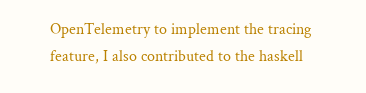OpenTelemetry to implement the tracing feature, I also contributed to the haskell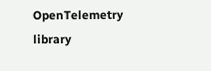OpenTelemetry library